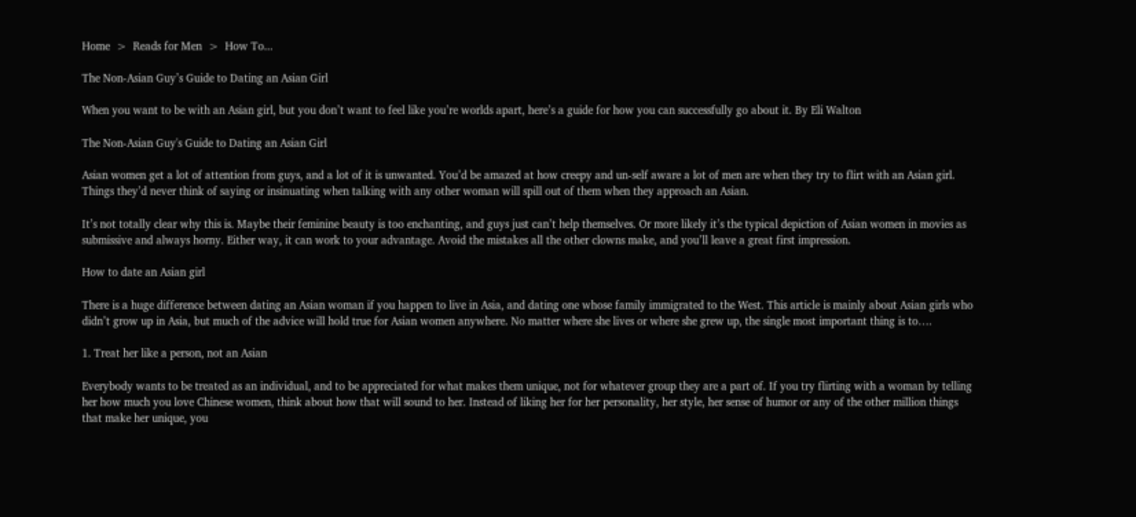Home  >  Reads for Men  >  How To...

The Non-Asian Guy’s Guide to Dating an Asian Girl

When you want to be with an Asian girl, but you don’t want to feel like you’re worlds apart, here’s a guide for how you can successfully go about it. By Eli Walton

The Non-Asian Guy's Guide to Dating an Asian Girl

Asian women get a lot of attention from guys, and a lot of it is unwanted. You’d be amazed at how creepy and un-self aware a lot of men are when they try to flirt with an Asian girl. Things they’d never think of saying or insinuating when talking with any other woman will spill out of them when they approach an Asian.

It’s not totally clear why this is. Maybe their feminine beauty is too enchanting, and guys just can’t help themselves. Or more likely it’s the typical depiction of Asian women in movies as submissive and always horny. Either way, it can work to your advantage. Avoid the mistakes all the other clowns make, and you’ll leave a great first impression.

How to date an Asian girl

There is a huge difference between dating an Asian woman if you happen to live in Asia, and dating one whose family immigrated to the West. This article is mainly about Asian girls who didn’t grow up in Asia, but much of the advice will hold true for Asian women anywhere. No matter where she lives or where she grew up, the single most important thing is to….

1. Treat her like a person, not an Asian

Everybody wants to be treated as an individual, and to be appreciated for what makes them unique, not for whatever group they are a part of. If you try flirting with a woman by telling her how much you love Chinese women, think about how that will sound to her. Instead of liking her for her personality, her style, her sense of humor or any of the other million things that make her unique, you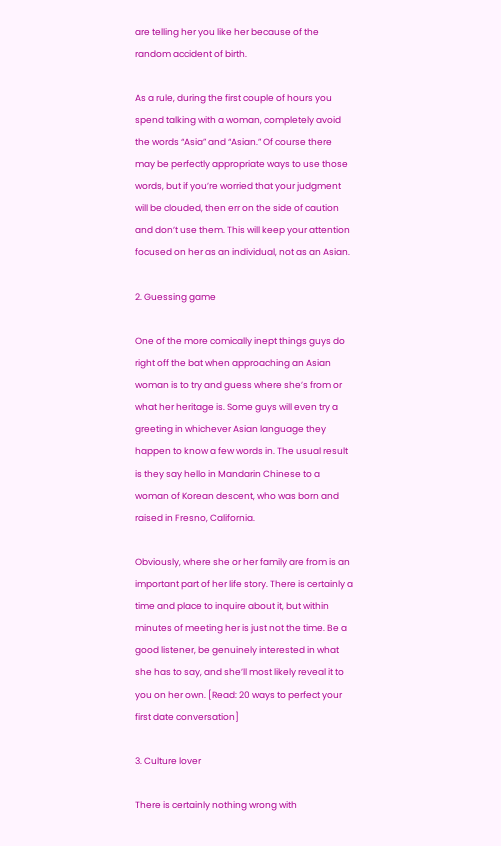are telling her you like her because of the random accident of birth.

As a rule, during the first couple of hours you spend talking with a woman, completely avoid the words “Asia” and “Asian.” Of course there may be perfectly appropriate ways to use those words, but if you’re worried that your judgment will be clouded, then err on the side of caution and don’t use them. This will keep your attention focused on her as an individual, not as an Asian.

2. Guessing game

One of the more comically inept things guys do right off the bat when approaching an Asian woman is to try and guess where she’s from or what her heritage is. Some guys will even try a greeting in whichever Asian language they happen to know a few words in. The usual result is they say hello in Mandarin Chinese to a woman of Korean descent, who was born and raised in Fresno, California.

Obviously, where she or her family are from is an important part of her life story. There is certainly a time and place to inquire about it, but within minutes of meeting her is just not the time. Be a good listener, be genuinely interested in what she has to say, and she’ll most likely reveal it to you on her own. [Read: 20 ways to perfect your first date conversation]

3. Culture lover

There is certainly nothing wrong with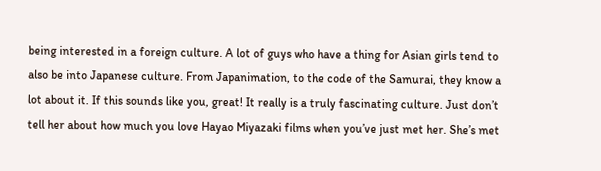being interested in a foreign culture. A lot of guys who have a thing for Asian girls tend to also be into Japanese culture. From Japanimation, to the code of the Samurai, they know a lot about it. If this sounds like you, great! It really is a truly fascinating culture. Just don’t tell her about how much you love Hayao Miyazaki films when you’ve just met her. She’s met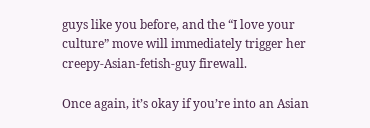guys like you before, and the “I love your culture” move will immediately trigger her creepy-Asian-fetish-guy firewall.

Once again, it’s okay if you’re into an Asian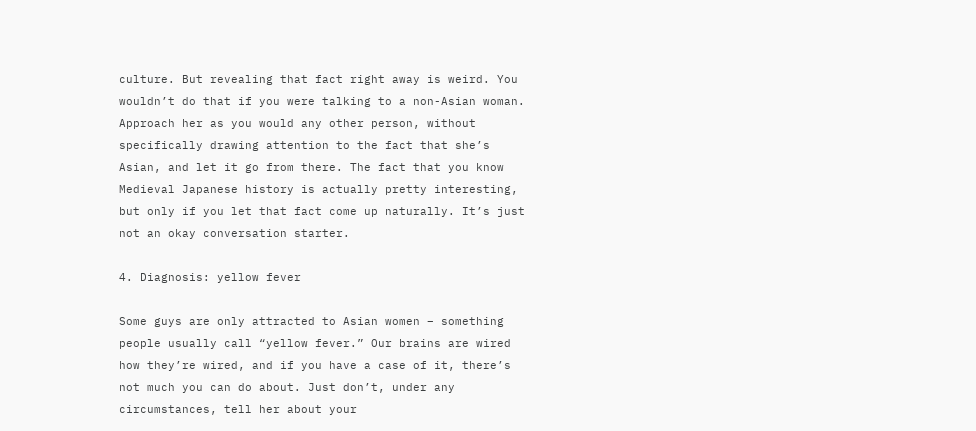culture. But revealing that fact right away is weird. You wouldn’t do that if you were talking to a non-Asian woman. Approach her as you would any other person, without specifically drawing attention to the fact that she’s Asian, and let it go from there. The fact that you know Medieval Japanese history is actually pretty interesting, but only if you let that fact come up naturally. It’s just not an okay conversation starter.

4. Diagnosis: yellow fever

Some guys are only attracted to Asian women – something people usually call “yellow fever.” Our brains are wired how they’re wired, and if you have a case of it, there’s not much you can do about. Just don’t, under any circumstances, tell her about your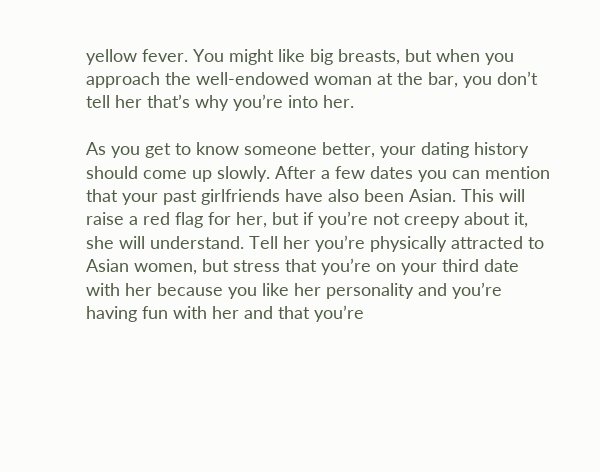yellow fever. You might like big breasts, but when you approach the well-endowed woman at the bar, you don’t tell her that’s why you’re into her.

As you get to know someone better, your dating history should come up slowly. After a few dates you can mention that your past girlfriends have also been Asian. This will raise a red flag for her, but if you’re not creepy about it, she will understand. Tell her you’re physically attracted to Asian women, but stress that you’re on your third date with her because you like her personality and you’re having fun with her and that you’re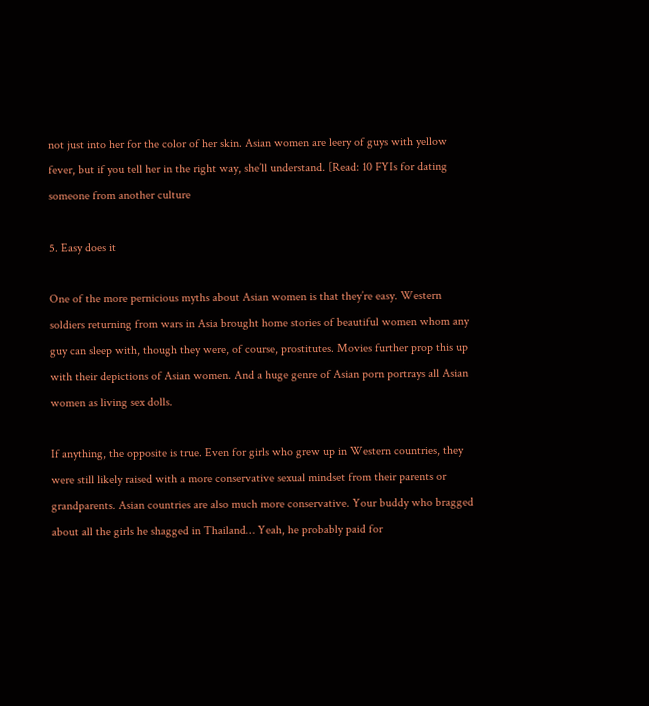not just into her for the color of her skin. Asian women are leery of guys with yellow fever, but if you tell her in the right way, she’ll understand. [Read: 10 FYIs for dating someone from another culture

5. Easy does it

One of the more pernicious myths about Asian women is that they’re easy. Western soldiers returning from wars in Asia brought home stories of beautiful women whom any guy can sleep with, though they were, of course, prostitutes. Movies further prop this up with their depictions of Asian women. And a huge genre of Asian porn portrays all Asian women as living sex dolls.

If anything, the opposite is true. Even for girls who grew up in Western countries, they were still likely raised with a more conservative sexual mindset from their parents or grandparents. Asian countries are also much more conservative. Your buddy who bragged about all the girls he shagged in Thailand… Yeah, he probably paid for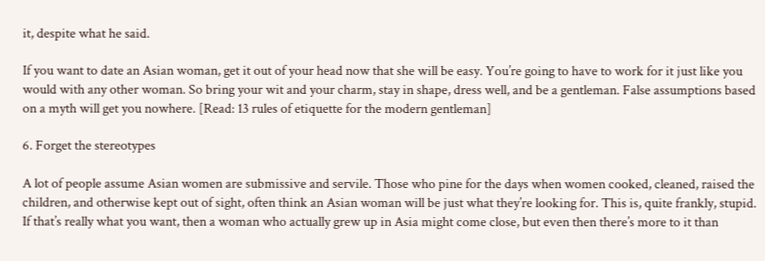it, despite what he said.

If you want to date an Asian woman, get it out of your head now that she will be easy. You’re going to have to work for it just like you would with any other woman. So bring your wit and your charm, stay in shape, dress well, and be a gentleman. False assumptions based on a myth will get you nowhere. [Read: 13 rules of etiquette for the modern gentleman]

6. Forget the stereotypes

A lot of people assume Asian women are submissive and servile. Those who pine for the days when women cooked, cleaned, raised the children, and otherwise kept out of sight, often think an Asian woman will be just what they’re looking for. This is, quite frankly, stupid. If that’s really what you want, then a woman who actually grew up in Asia might come close, but even then there’s more to it than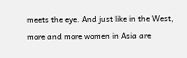meets the eye. And just like in the West, more and more women in Asia are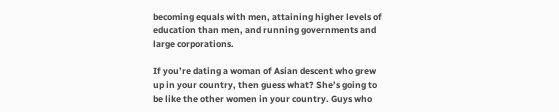becoming equals with men, attaining higher levels of education than men, and running governments and large corporations.

If you’re dating a woman of Asian descent who grew up in your country, then guess what? She’s going to be like the other women in your country. Guys who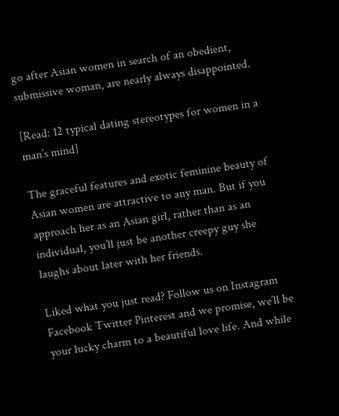go after Asian women in search of an obedient, submissive woman, are nearly always disappointed.

[Read: 12 typical dating stereotypes for women in a man’s mind]

The graceful features and exotic feminine beauty of Asian women are attractive to any man. But if you approach her as an Asian girl, rather than as an individual, you’ll just be another creepy guy she laughs about later with her friends.

Liked what you just read? Follow us on Instagram Facebook Twitter Pinterest and we promise, we’ll be your lucky charm to a beautiful love life. And while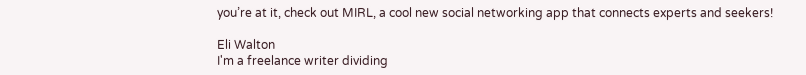you’re at it, check out MIRL, a cool new social networking app that connects experts and seekers!

Eli Walton
I'm a freelance writer dividing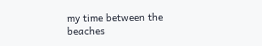my time between the beaches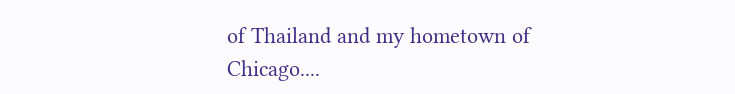of Thailand and my hometown of Chicago....